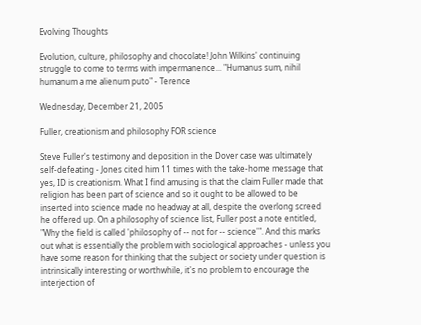Evolving Thoughts

Evolution, culture, philosophy and chocolate! John Wilkins' continuing struggle to come to terms with impermanence... "Humanus sum, nihil humanum a me alienum puto" - Terence

Wednesday, December 21, 2005

Fuller, creationism and philosophy FOR science

Steve Fuller's testimony and deposition in the Dover case was ultimately self-defeating - Jones cited him 11 times with the take-home message that yes, ID is creationism. What I find amusing is that the claim Fuller made that religion has been part of science and so it ought to be allowed to be inserted into science made no headway at all, despite the overlong screed he offered up. On a philosophy of science list, Fuller post a note entitled, "Why the field is called 'philosophy of -- not for -- science'". And this marks out what is essentially the problem with sociological approaches - unless you have some reason for thinking that the subject or society under question is intrinsically interesting or worthwhile, it's no problem to encourage the interjection of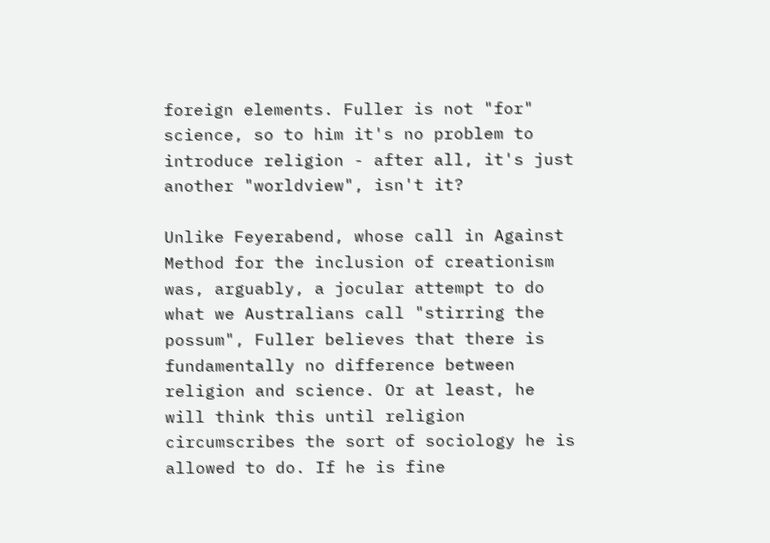foreign elements. Fuller is not "for" science, so to him it's no problem to introduce religion - after all, it's just another "worldview", isn't it?

Unlike Feyerabend, whose call in Against Method for the inclusion of creationism was, arguably, a jocular attempt to do what we Australians call "stirring the possum", Fuller believes that there is fundamentally no difference between religion and science. Or at least, he will think this until religion circumscribes the sort of sociology he is allowed to do. If he is fine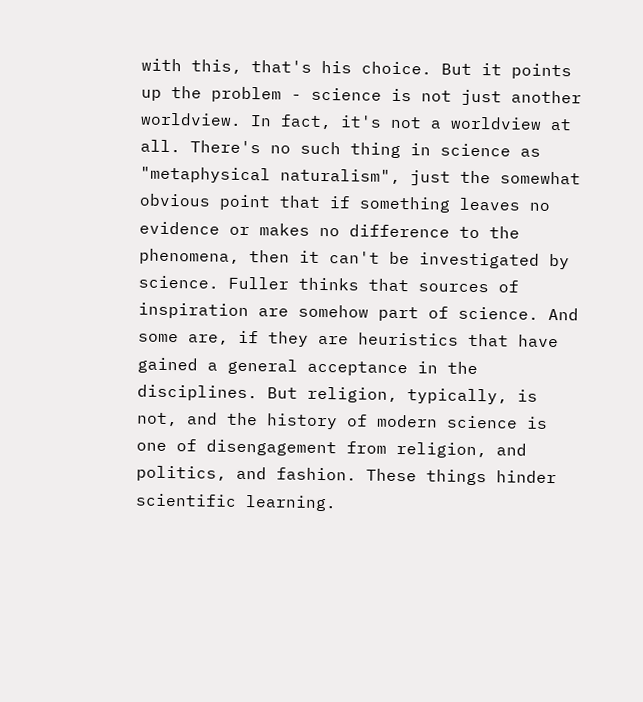with this, that's his choice. But it points up the problem - science is not just another worldview. In fact, it's not a worldview at all. There's no such thing in science as "metaphysical naturalism", just the somewhat obvious point that if something leaves no evidence or makes no difference to the phenomena, then it can't be investigated by science. Fuller thinks that sources of inspiration are somehow part of science. And some are, if they are heuristics that have gained a general acceptance in the disciplines. But religion, typically, is not, and the history of modern science is one of disengagement from religion, and politics, and fashion. These things hinder scientific learning.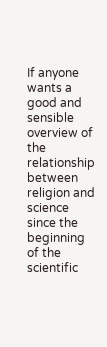If anyone wants a good and sensible overview of the relationship between religion and science since the beginning of the scientific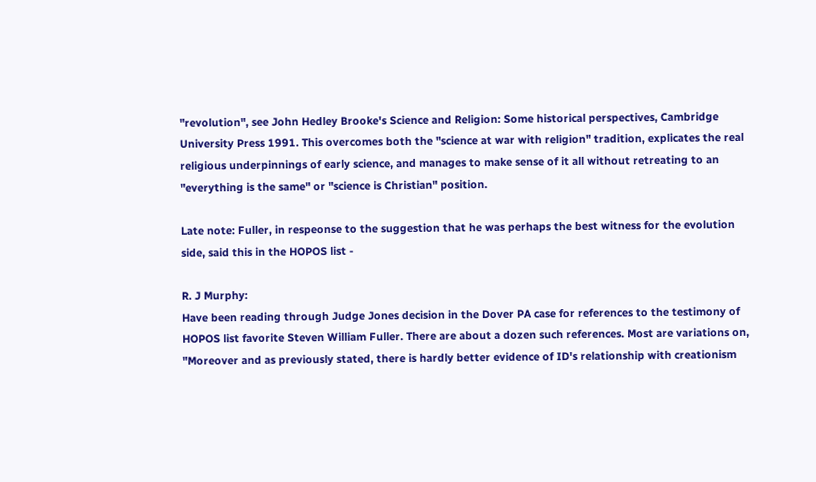"revolution", see John Hedley Brooke's Science and Religion: Some historical perspectives, Cambridge University Press 1991. This overcomes both the "science at war with religion" tradition, explicates the real religious underpinnings of early science, and manages to make sense of it all without retreating to an "everything is the same" or "science is Christian" position.

Late note: Fuller, in respeonse to the suggestion that he was perhaps the best witness for the evolution side, said this in the HOPOS list -

R. J Murphy:
Have been reading through Judge Jones decision in the Dover PA case for references to the testimony of HOPOS list favorite Steven William Fuller. There are about a dozen such references. Most are variations on, "Moreover and as previously stated, there is hardly better evidence of ID's relationship with creationism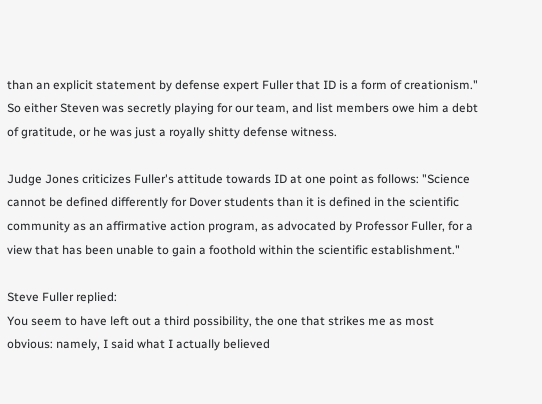than an explicit statement by defense expert Fuller that ID is a form of creationism." So either Steven was secretly playing for our team, and list members owe him a debt of gratitude, or he was just a royally shitty defense witness.

Judge Jones criticizes Fuller's attitude towards ID at one point as follows: "Science cannot be defined differently for Dover students than it is defined in the scientific community as an affirmative action program, as advocated by Professor Fuller, for a view that has been unable to gain a foothold within the scientific establishment."

Steve Fuller replied:
You seem to have left out a third possibility, the one that strikes me as most obvious: namely, I said what I actually believed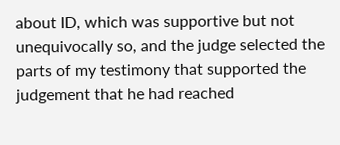about ID, which was supportive but not unequivocally so, and the judge selected the parts of my testimony that supported the judgement that he had reached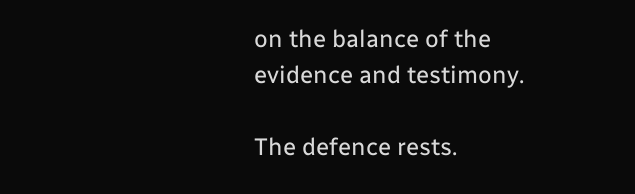on the balance of the evidence and testimony.

The defence rests.